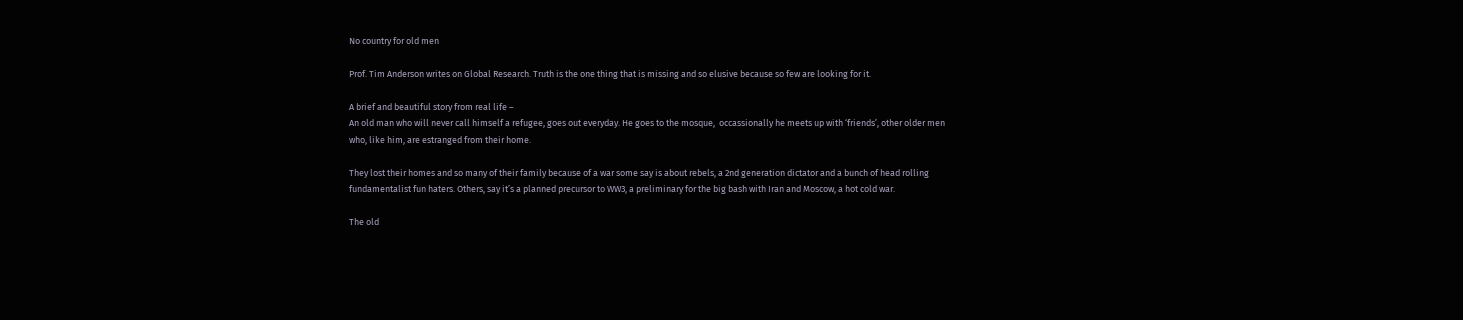No country for old men

Prof. Tim Anderson writes on Global Research. Truth is the one thing that is missing and so elusive because so few are looking for it.

A brief and beautiful story from real life –
An old man who will never call himself a refugee, goes out everyday. He goes to the mosque,  occassionally he meets up with ‘friends’, other older men who, like him, are estranged from their home.

They lost their homes and so many of their family because of a war some say is about rebels, a 2nd generation dictator and a bunch of head rolling fundamentalist fun haters. Others, say it’s a planned precursor to WW3, a preliminary for the big bash with Iran and Moscow, a hot cold war.

The old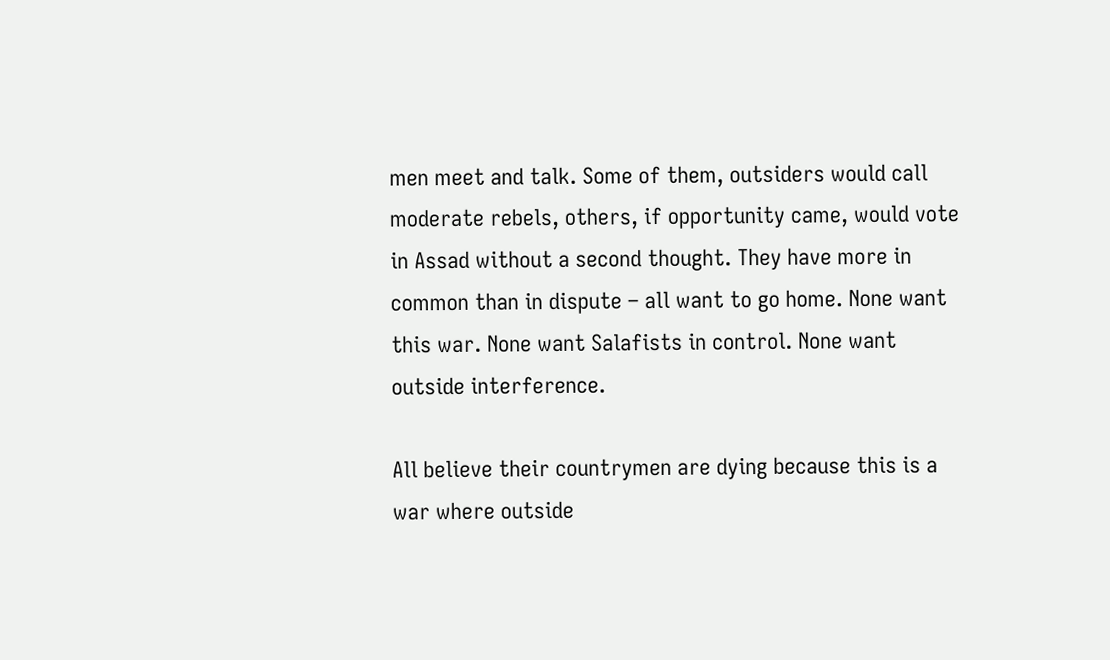men meet and talk. Some of them, outsiders would call moderate rebels, others, if opportunity came, would vote in Assad without a second thought. They have more in common than in dispute – all want to go home. None want this war. None want Salafists in control. None want outside interference.

All believe their countrymen are dying because this is a war where outside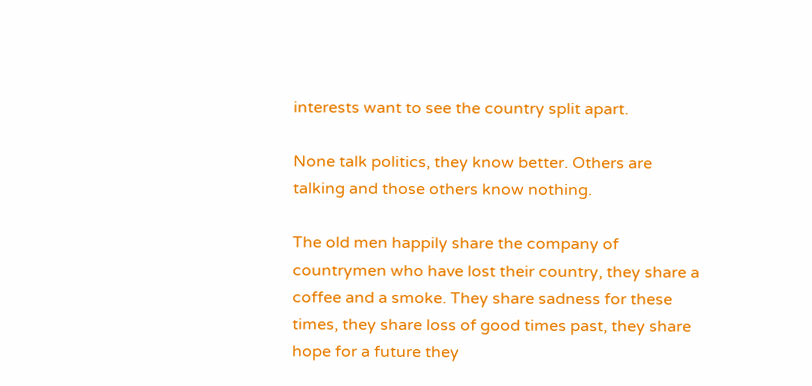interests want to see the country split apart.

None talk politics, they know better. Others are talking and those others know nothing.

The old men happily share the company of countrymen who have lost their country, they share a coffee and a smoke. They share sadness for these times, they share loss of good times past, they share hope for a future they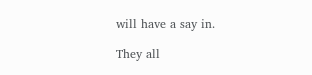will have a say in.

They all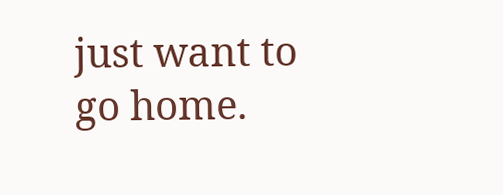just want to go home.